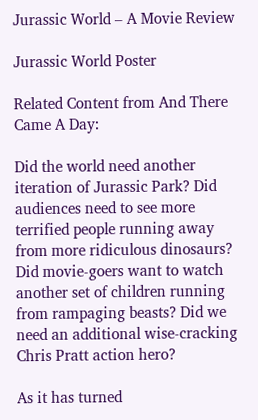Jurassic World – A Movie Review

Jurassic World Poster

Related Content from And There Came A Day:

Did the world need another iteration of Jurassic Park? Did audiences need to see more terrified people running away from more ridiculous dinosaurs? Did movie-goers want to watch another set of children running from rampaging beasts? Did we need an additional wise-cracking Chris Pratt action hero?

As it has turned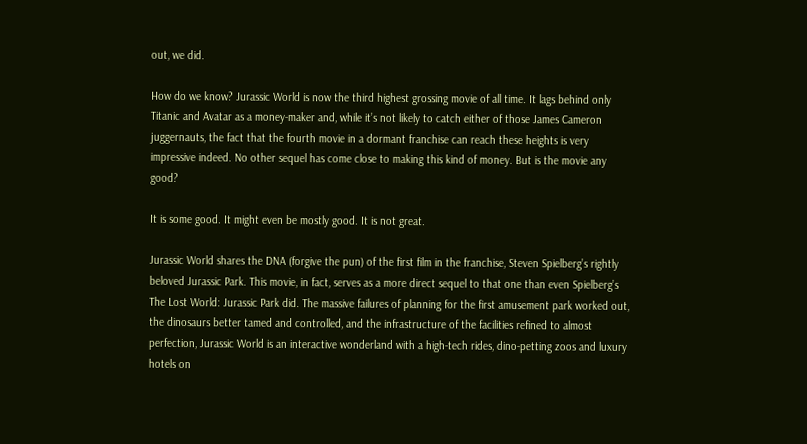out, we did.

How do we know? Jurassic World is now the third highest grossing movie of all time. It lags behind only Titanic and Avatar as a money-maker and, while it’s not likely to catch either of those James Cameron juggernauts, the fact that the fourth movie in a dormant franchise can reach these heights is very impressive indeed. No other sequel has come close to making this kind of money. But is the movie any good?

It is some good. It might even be mostly good. It is not great.

Jurassic World shares the DNA (forgive the pun) of the first film in the franchise, Steven Spielberg’s rightly beloved Jurassic Park. This movie, in fact, serves as a more direct sequel to that one than even Spielberg’s The Lost World: Jurassic Park did. The massive failures of planning for the first amusement park worked out, the dinosaurs better tamed and controlled, and the infrastructure of the facilities refined to almost perfection, Jurassic World is an interactive wonderland with a high-tech rides, dino-petting zoos and luxury hotels on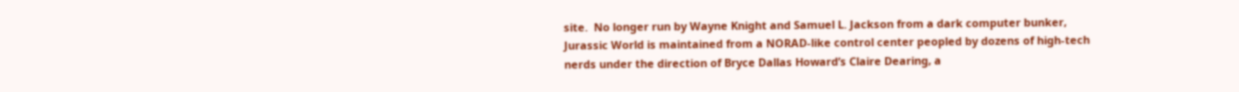site.  No longer run by Wayne Knight and Samuel L. Jackson from a dark computer bunker, Jurassic World is maintained from a NORAD-like control center peopled by dozens of high-tech nerds under the direction of Bryce Dallas Howard’s Claire Dearing, a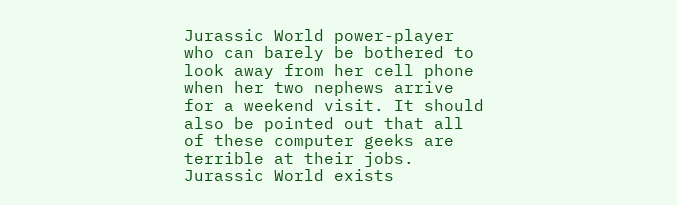Jurassic World power-player who can barely be bothered to look away from her cell phone when her two nephews arrive for a weekend visit. It should also be pointed out that all of these computer geeks are terrible at their jobs. Jurassic World exists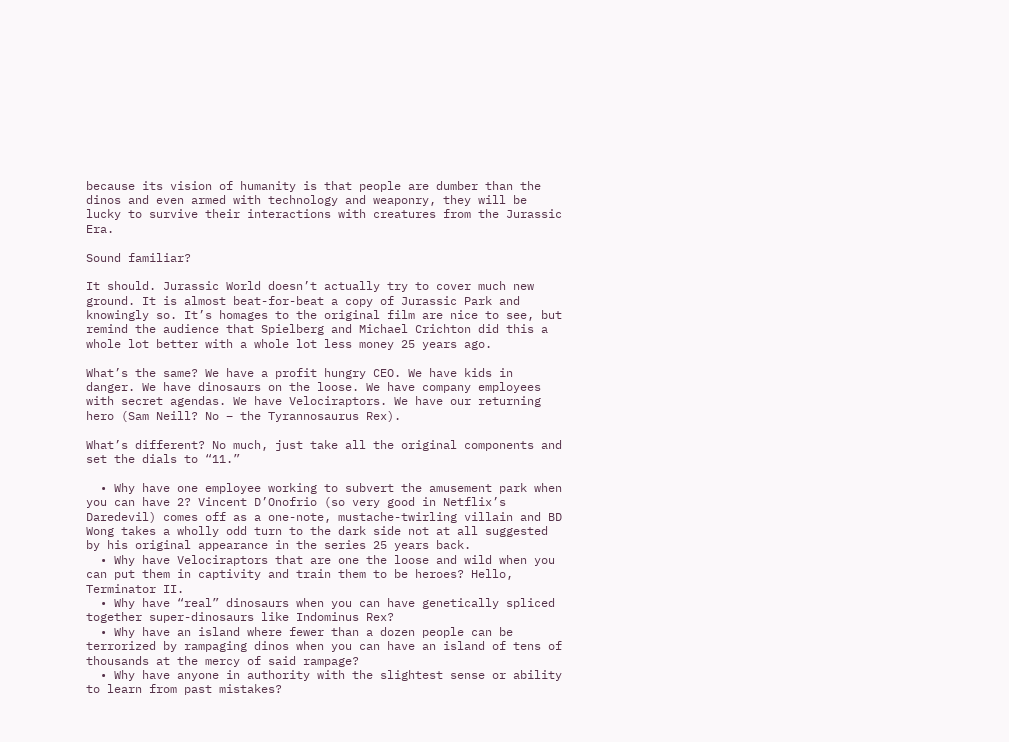because its vision of humanity is that people are dumber than the dinos and even armed with technology and weaponry, they will be lucky to survive their interactions with creatures from the Jurassic Era.

Sound familiar?

It should. Jurassic World doesn’t actually try to cover much new ground. It is almost beat-for-beat a copy of Jurassic Park and knowingly so. It’s homages to the original film are nice to see, but remind the audience that Spielberg and Michael Crichton did this a whole lot better with a whole lot less money 25 years ago.

What’s the same? We have a profit hungry CEO. We have kids in danger. We have dinosaurs on the loose. We have company employees with secret agendas. We have Velociraptors. We have our returning hero (Sam Neill? No – the Tyrannosaurus Rex).

What’s different? No much, just take all the original components and set the dials to “11.”

  • Why have one employee working to subvert the amusement park when you can have 2? Vincent D’Onofrio (so very good in Netflix’s Daredevil) comes off as a one-note, mustache-twirling villain and BD Wong takes a wholly odd turn to the dark side not at all suggested by his original appearance in the series 25 years back.
  • Why have Velociraptors that are one the loose and wild when you can put them in captivity and train them to be heroes? Hello, Terminator II.
  • Why have “real” dinosaurs when you can have genetically spliced together super-dinosaurs like Indominus Rex?
  • Why have an island where fewer than a dozen people can be terrorized by rampaging dinos when you can have an island of tens of thousands at the mercy of said rampage?
  • Why have anyone in authority with the slightest sense or ability to learn from past mistakes?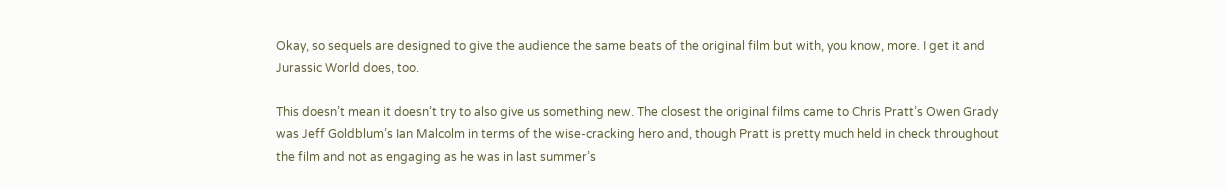Okay, so sequels are designed to give the audience the same beats of the original film but with, you know, more. I get it and Jurassic World does, too.

This doesn’t mean it doesn’t try to also give us something new. The closest the original films came to Chris Pratt’s Owen Grady was Jeff Goldblum’s Ian Malcolm in terms of the wise-cracking hero and, though Pratt is pretty much held in check throughout the film and not as engaging as he was in last summer’s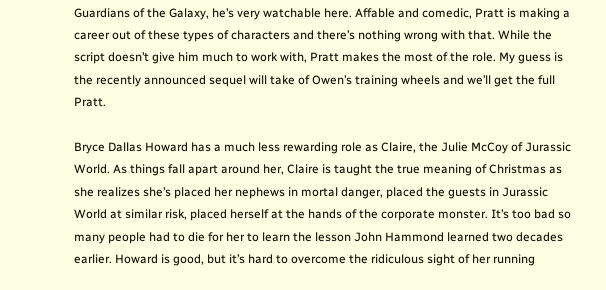Guardians of the Galaxy, he’s very watchable here. Affable and comedic, Pratt is making a career out of these types of characters and there’s nothing wrong with that. While the script doesn’t give him much to work with, Pratt makes the most of the role. My guess is the recently announced sequel will take of Owen’s training wheels and we’ll get the full Pratt.

Bryce Dallas Howard has a much less rewarding role as Claire, the Julie McCoy of Jurassic World. As things fall apart around her, Claire is taught the true meaning of Christmas as she realizes she’s placed her nephews in mortal danger, placed the guests in Jurassic World at similar risk, placed herself at the hands of the corporate monster. It’s too bad so many people had to die for her to learn the lesson John Hammond learned two decades earlier. Howard is good, but it’s hard to overcome the ridiculous sight of her running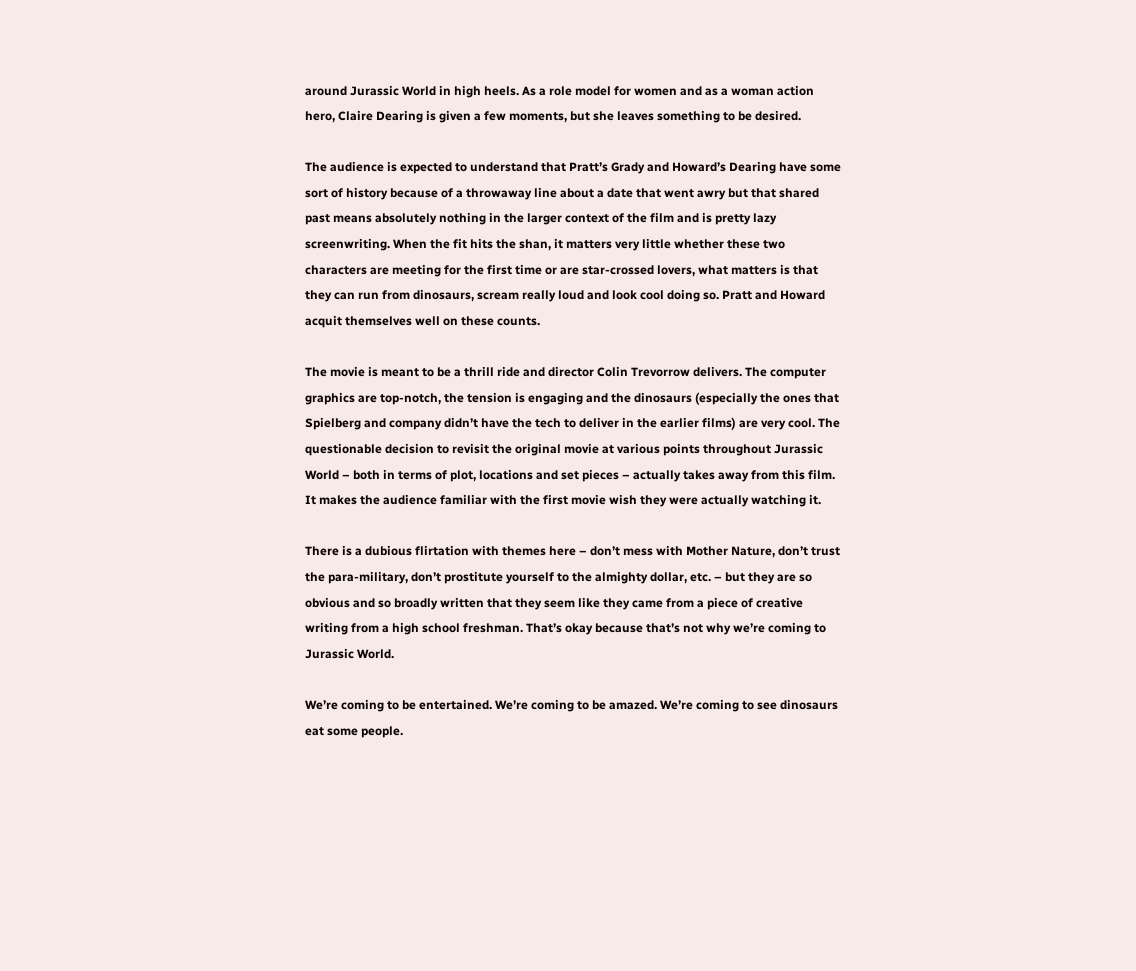around Jurassic World in high heels. As a role model for women and as a woman action hero, Claire Dearing is given a few moments, but she leaves something to be desired.

The audience is expected to understand that Pratt’s Grady and Howard’s Dearing have some sort of history because of a throwaway line about a date that went awry but that shared past means absolutely nothing in the larger context of the film and is pretty lazy screenwriting. When the fit hits the shan, it matters very little whether these two characters are meeting for the first time or are star-crossed lovers, what matters is that they can run from dinosaurs, scream really loud and look cool doing so. Pratt and Howard acquit themselves well on these counts.

The movie is meant to be a thrill ride and director Colin Trevorrow delivers. The computer graphics are top-notch, the tension is engaging and the dinosaurs (especially the ones that Spielberg and company didn’t have the tech to deliver in the earlier films) are very cool. The questionable decision to revisit the original movie at various points throughout Jurassic World – both in terms of plot, locations and set pieces – actually takes away from this film. It makes the audience familiar with the first movie wish they were actually watching it.

There is a dubious flirtation with themes here – don’t mess with Mother Nature, don’t trust the para-military, don’t prostitute yourself to the almighty dollar, etc. – but they are so obvious and so broadly written that they seem like they came from a piece of creative writing from a high school freshman. That’s okay because that’s not why we’re coming to Jurassic World.

We’re coming to be entertained. We’re coming to be amazed. We’re coming to see dinosaurs eat some people.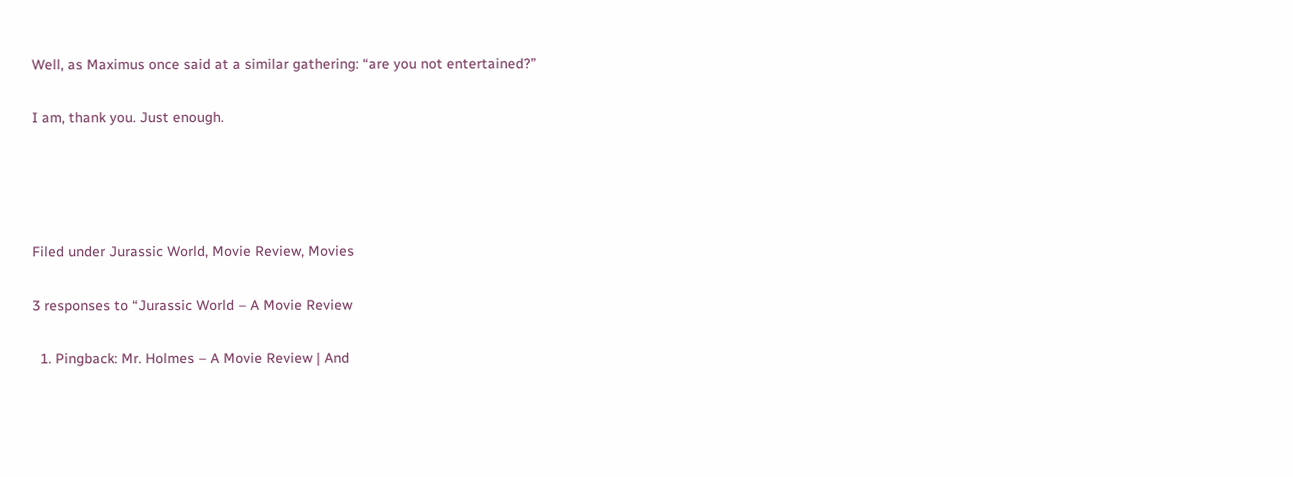Well, as Maximus once said at a similar gathering: “are you not entertained?”

I am, thank you. Just enough.




Filed under Jurassic World, Movie Review, Movies

3 responses to “Jurassic World – A Movie Review

  1. Pingback: Mr. Holmes – A Movie Review | And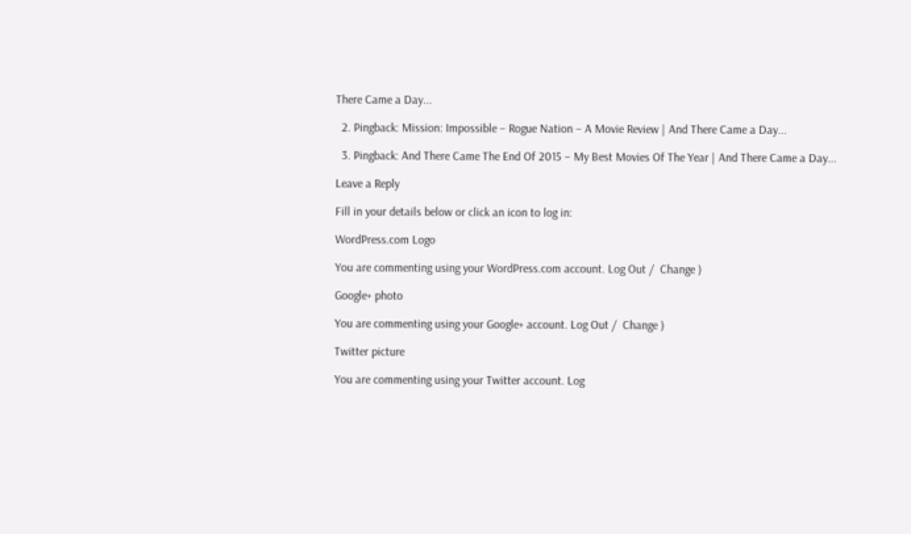There Came a Day...

  2. Pingback: Mission: Impossible – Rogue Nation – A Movie Review | And There Came a Day...

  3. Pingback: And There Came The End Of 2015 – My Best Movies Of The Year | And There Came a Day...

Leave a Reply

Fill in your details below or click an icon to log in:

WordPress.com Logo

You are commenting using your WordPress.com account. Log Out /  Change )

Google+ photo

You are commenting using your Google+ account. Log Out /  Change )

Twitter picture

You are commenting using your Twitter account. Log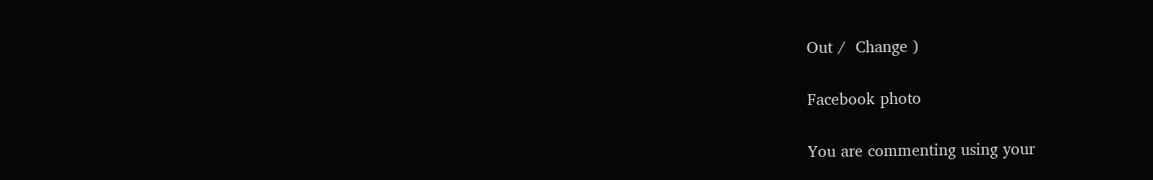Out /  Change )

Facebook photo

You are commenting using your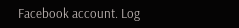Facebook account. Log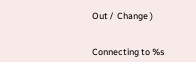Out /  Change )


Connecting to %s